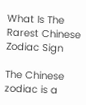What Is The Rarest Chinese Zodiac Sign

The Chinese zodiac is a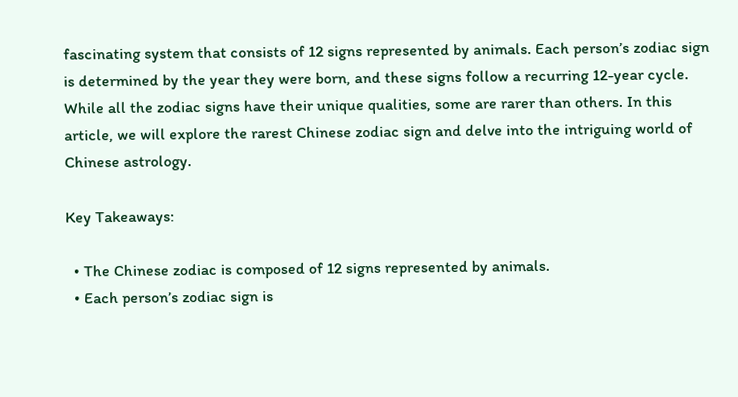fascinating system that consists of 12 signs represented by animals. Each person’s zodiac sign is determined by the year they were born, and these signs follow a recurring 12-year cycle. While all the zodiac signs have their unique qualities, some are rarer than others. In this article, we will explore the rarest Chinese zodiac sign and delve into the intriguing world of Chinese astrology.

Key Takeaways:

  • The Chinese zodiac is composed of 12 signs represented by animals.
  • Each person’s zodiac sign is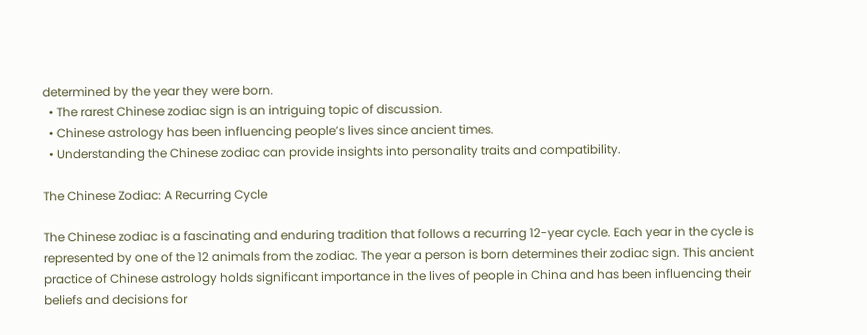determined by the year they were born.
  • The rarest Chinese zodiac sign is an intriguing topic of discussion.
  • Chinese astrology has been influencing people’s lives since ancient times.
  • Understanding the Chinese zodiac can provide insights into personality traits and compatibility.

The Chinese Zodiac: A Recurring Cycle

The Chinese zodiac is a fascinating and enduring tradition that follows a recurring 12-year cycle. Each year in the cycle is represented by one of the 12 animals from the zodiac. The year a person is born determines their zodiac sign. This ancient practice of Chinese astrology holds significant importance in the lives of people in China and has been influencing their beliefs and decisions for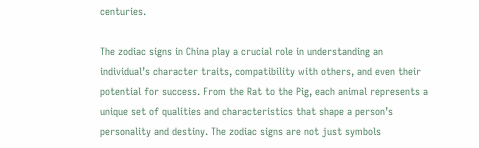centuries.

The zodiac signs in China play a crucial role in understanding an individual’s character traits, compatibility with others, and even their potential for success. From the Rat to the Pig, each animal represents a unique set of qualities and characteristics that shape a person’s personality and destiny. The zodiac signs are not just symbols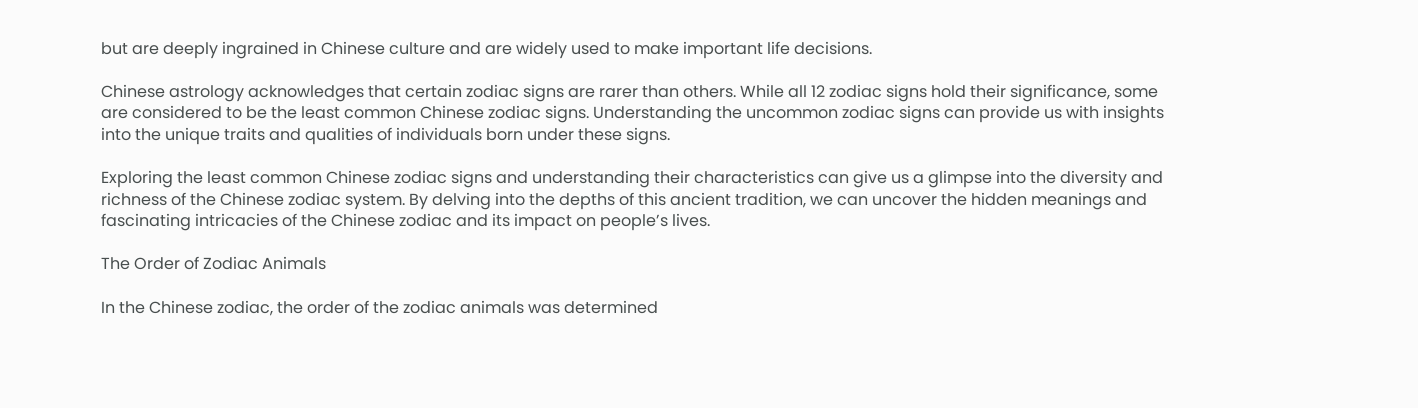but are deeply ingrained in Chinese culture and are widely used to make important life decisions.

Chinese astrology acknowledges that certain zodiac signs are rarer than others. While all 12 zodiac signs hold their significance, some are considered to be the least common Chinese zodiac signs. Understanding the uncommon zodiac signs can provide us with insights into the unique traits and qualities of individuals born under these signs.

Exploring the least common Chinese zodiac signs and understanding their characteristics can give us a glimpse into the diversity and richness of the Chinese zodiac system. By delving into the depths of this ancient tradition, we can uncover the hidden meanings and fascinating intricacies of the Chinese zodiac and its impact on people’s lives.

The Order of Zodiac Animals

In the Chinese zodiac, the order of the zodiac animals was determined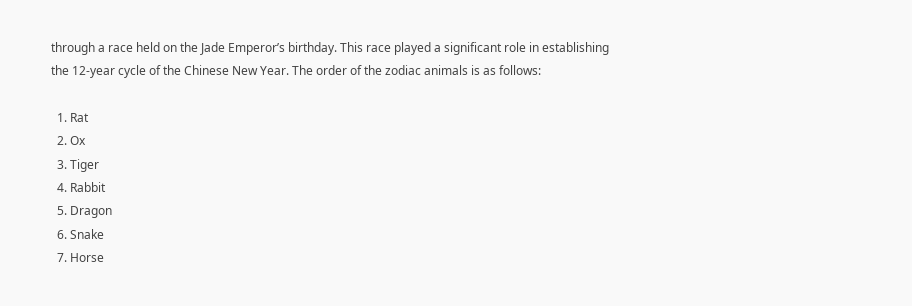through a race held on the Jade Emperor’s birthday. This race played a significant role in establishing the 12-year cycle of the Chinese New Year. The order of the zodiac animals is as follows:

  1. Rat
  2. Ox
  3. Tiger
  4. Rabbit
  5. Dragon
  6. Snake
  7. Horse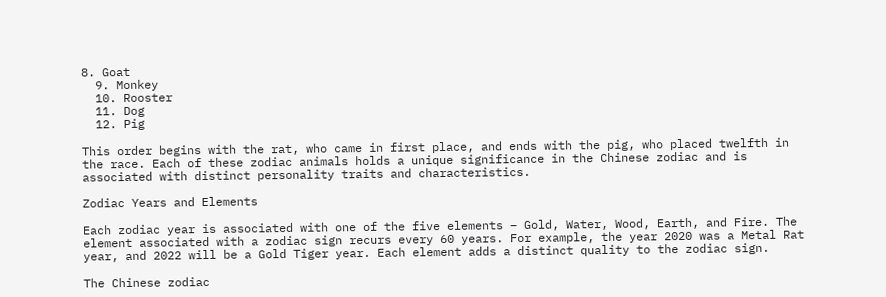8. Goat
  9. Monkey
  10. Rooster
  11. Dog
  12. Pig

This order begins with the rat, who came in first place, and ends with the pig, who placed twelfth in the race. Each of these zodiac animals holds a unique significance in the Chinese zodiac and is associated with distinct personality traits and characteristics.

Zodiac Years and Elements

Each zodiac year is associated with one of the five elements – Gold, Water, Wood, Earth, and Fire. The element associated with a zodiac sign recurs every 60 years. For example, the year 2020 was a Metal Rat year, and 2022 will be a Gold Tiger year. Each element adds a distinct quality to the zodiac sign.

The Chinese zodiac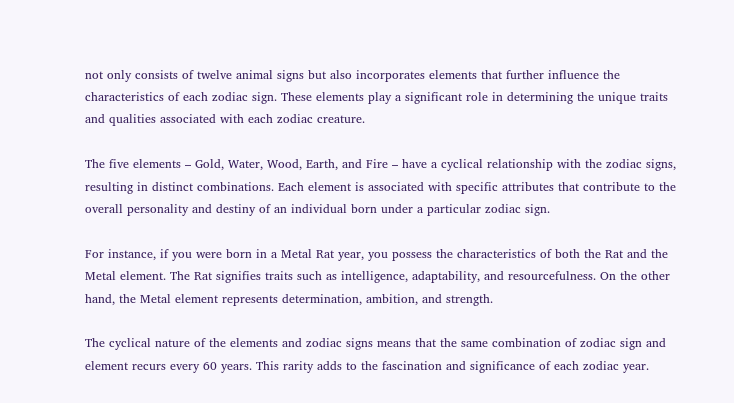not only consists of twelve animal signs but also incorporates elements that further influence the characteristics of each zodiac sign. These elements play a significant role in determining the unique traits and qualities associated with each zodiac creature.

The five elements – Gold, Water, Wood, Earth, and Fire – have a cyclical relationship with the zodiac signs, resulting in distinct combinations. Each element is associated with specific attributes that contribute to the overall personality and destiny of an individual born under a particular zodiac sign.

For instance, if you were born in a Metal Rat year, you possess the characteristics of both the Rat and the Metal element. The Rat signifies traits such as intelligence, adaptability, and resourcefulness. On the other hand, the Metal element represents determination, ambition, and strength.

The cyclical nature of the elements and zodiac signs means that the same combination of zodiac sign and element recurs every 60 years. This rarity adds to the fascination and significance of each zodiac year.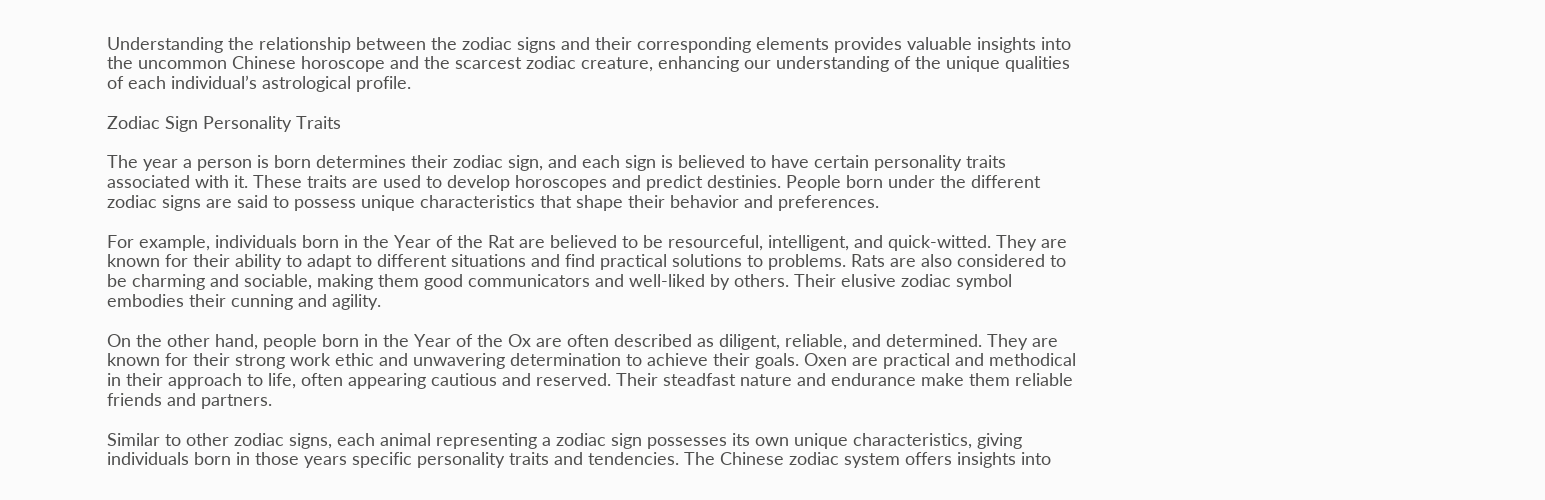Understanding the relationship between the zodiac signs and their corresponding elements provides valuable insights into the uncommon Chinese horoscope and the scarcest zodiac creature, enhancing our understanding of the unique qualities of each individual’s astrological profile.

Zodiac Sign Personality Traits

The year a person is born determines their zodiac sign, and each sign is believed to have certain personality traits associated with it. These traits are used to develop horoscopes and predict destinies. People born under the different zodiac signs are said to possess unique characteristics that shape their behavior and preferences.

For example, individuals born in the Year of the Rat are believed to be resourceful, intelligent, and quick-witted. They are known for their ability to adapt to different situations and find practical solutions to problems. Rats are also considered to be charming and sociable, making them good communicators and well-liked by others. Their elusive zodiac symbol embodies their cunning and agility.

On the other hand, people born in the Year of the Ox are often described as diligent, reliable, and determined. They are known for their strong work ethic and unwavering determination to achieve their goals. Oxen are practical and methodical in their approach to life, often appearing cautious and reserved. Their steadfast nature and endurance make them reliable friends and partners.

Similar to other zodiac signs, each animal representing a zodiac sign possesses its own unique characteristics, giving individuals born in those years specific personality traits and tendencies. The Chinese zodiac system offers insights into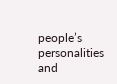people’s personalities and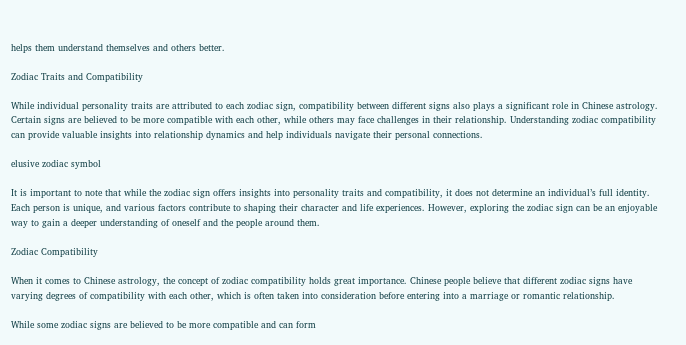helps them understand themselves and others better.

Zodiac Traits and Compatibility

While individual personality traits are attributed to each zodiac sign, compatibility between different signs also plays a significant role in Chinese astrology. Certain signs are believed to be more compatible with each other, while others may face challenges in their relationship. Understanding zodiac compatibility can provide valuable insights into relationship dynamics and help individuals navigate their personal connections.

elusive zodiac symbol

It is important to note that while the zodiac sign offers insights into personality traits and compatibility, it does not determine an individual’s full identity. Each person is unique, and various factors contribute to shaping their character and life experiences. However, exploring the zodiac sign can be an enjoyable way to gain a deeper understanding of oneself and the people around them.

Zodiac Compatibility

When it comes to Chinese astrology, the concept of zodiac compatibility holds great importance. Chinese people believe that different zodiac signs have varying degrees of compatibility with each other, which is often taken into consideration before entering into a marriage or romantic relationship.

While some zodiac signs are believed to be more compatible and can form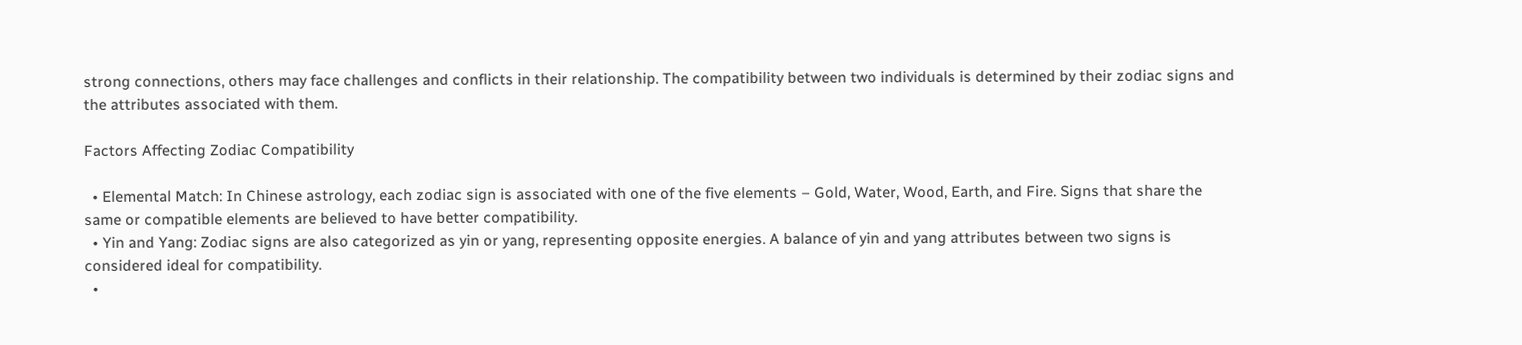strong connections, others may face challenges and conflicts in their relationship. The compatibility between two individuals is determined by their zodiac signs and the attributes associated with them.

Factors Affecting Zodiac Compatibility

  • Elemental Match: In Chinese astrology, each zodiac sign is associated with one of the five elements – Gold, Water, Wood, Earth, and Fire. Signs that share the same or compatible elements are believed to have better compatibility.
  • Yin and Yang: Zodiac signs are also categorized as yin or yang, representing opposite energies. A balance of yin and yang attributes between two signs is considered ideal for compatibility.
  •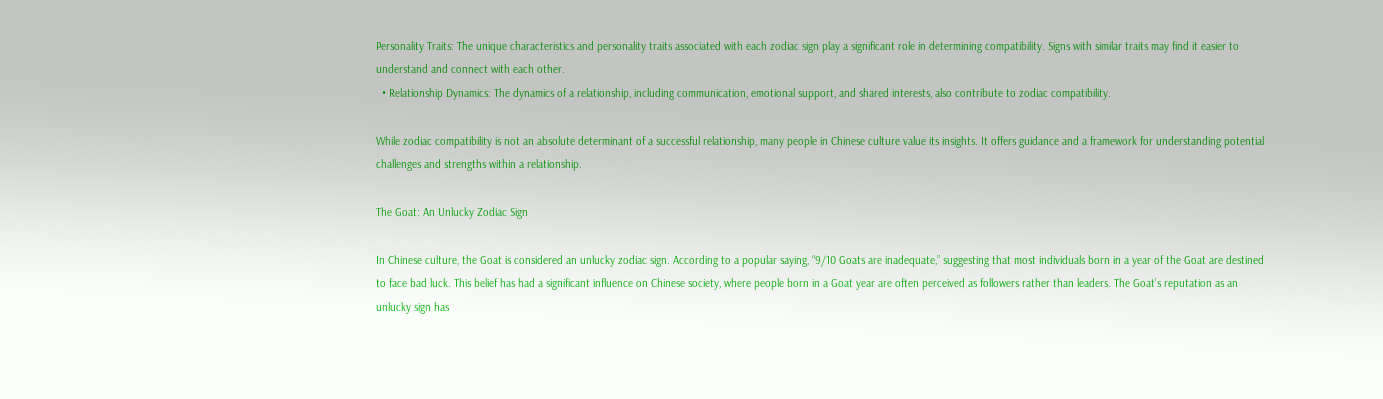Personality Traits: The unique characteristics and personality traits associated with each zodiac sign play a significant role in determining compatibility. Signs with similar traits may find it easier to understand and connect with each other.
  • Relationship Dynamics: The dynamics of a relationship, including communication, emotional support, and shared interests, also contribute to zodiac compatibility.

While zodiac compatibility is not an absolute determinant of a successful relationship, many people in Chinese culture value its insights. It offers guidance and a framework for understanding potential challenges and strengths within a relationship.

The Goat: An Unlucky Zodiac Sign

In Chinese culture, the Goat is considered an unlucky zodiac sign. According to a popular saying, “9/10 Goats are inadequate,” suggesting that most individuals born in a year of the Goat are destined to face bad luck. This belief has had a significant influence on Chinese society, where people born in a Goat year are often perceived as followers rather than leaders. The Goat’s reputation as an unlucky sign has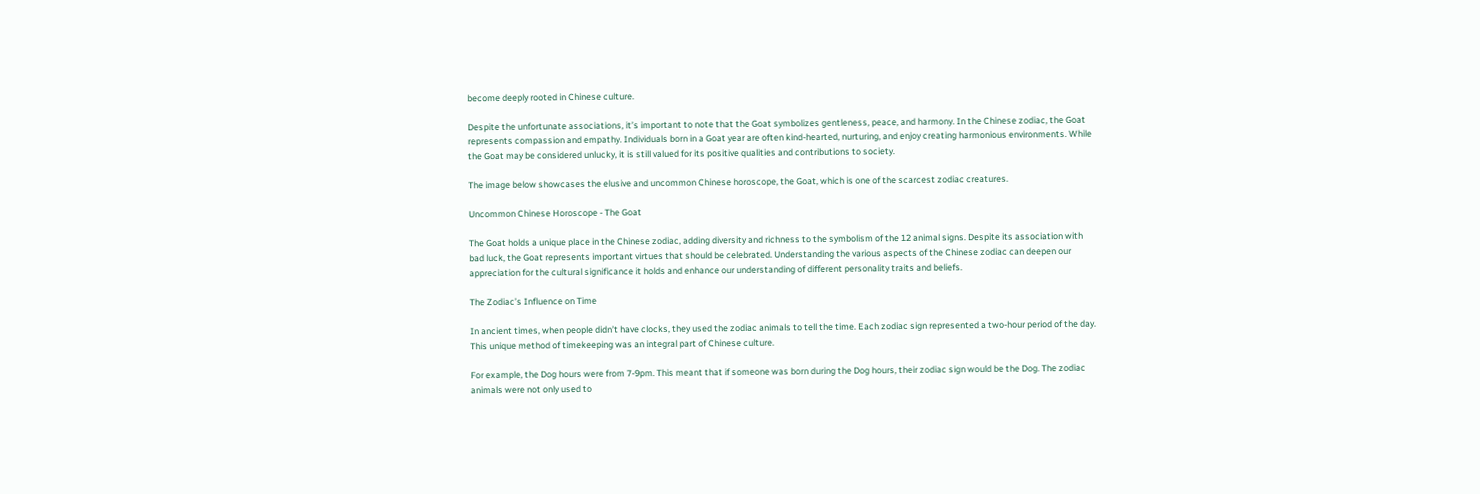become deeply rooted in Chinese culture.

Despite the unfortunate associations, it’s important to note that the Goat symbolizes gentleness, peace, and harmony. In the Chinese zodiac, the Goat represents compassion and empathy. Individuals born in a Goat year are often kind-hearted, nurturing, and enjoy creating harmonious environments. While the Goat may be considered unlucky, it is still valued for its positive qualities and contributions to society.

The image below showcases the elusive and uncommon Chinese horoscope, the Goat, which is one of the scarcest zodiac creatures.

Uncommon Chinese Horoscope - The Goat

The Goat holds a unique place in the Chinese zodiac, adding diversity and richness to the symbolism of the 12 animal signs. Despite its association with bad luck, the Goat represents important virtues that should be celebrated. Understanding the various aspects of the Chinese zodiac can deepen our appreciation for the cultural significance it holds and enhance our understanding of different personality traits and beliefs.

The Zodiac’s Influence on Time

In ancient times, when people didn’t have clocks, they used the zodiac animals to tell the time. Each zodiac sign represented a two-hour period of the day. This unique method of timekeeping was an integral part of Chinese culture.

For example, the Dog hours were from 7-9pm. This meant that if someone was born during the Dog hours, their zodiac sign would be the Dog. The zodiac animals were not only used to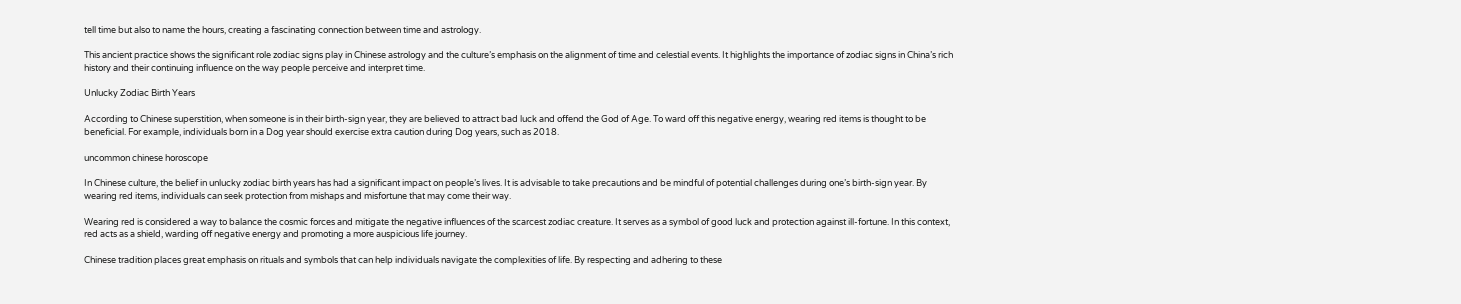tell time but also to name the hours, creating a fascinating connection between time and astrology.

This ancient practice shows the significant role zodiac signs play in Chinese astrology and the culture’s emphasis on the alignment of time and celestial events. It highlights the importance of zodiac signs in China’s rich history and their continuing influence on the way people perceive and interpret time.

Unlucky Zodiac Birth Years

According to Chinese superstition, when someone is in their birth-sign year, they are believed to attract bad luck and offend the God of Age. To ward off this negative energy, wearing red items is thought to be beneficial. For example, individuals born in a Dog year should exercise extra caution during Dog years, such as 2018.

uncommon chinese horoscope

In Chinese culture, the belief in unlucky zodiac birth years has had a significant impact on people’s lives. It is advisable to take precautions and be mindful of potential challenges during one’s birth-sign year. By wearing red items, individuals can seek protection from mishaps and misfortune that may come their way.

Wearing red is considered a way to balance the cosmic forces and mitigate the negative influences of the scarcest zodiac creature. It serves as a symbol of good luck and protection against ill-fortune. In this context, red acts as a shield, warding off negative energy and promoting a more auspicious life journey.

Chinese tradition places great emphasis on rituals and symbols that can help individuals navigate the complexities of life. By respecting and adhering to these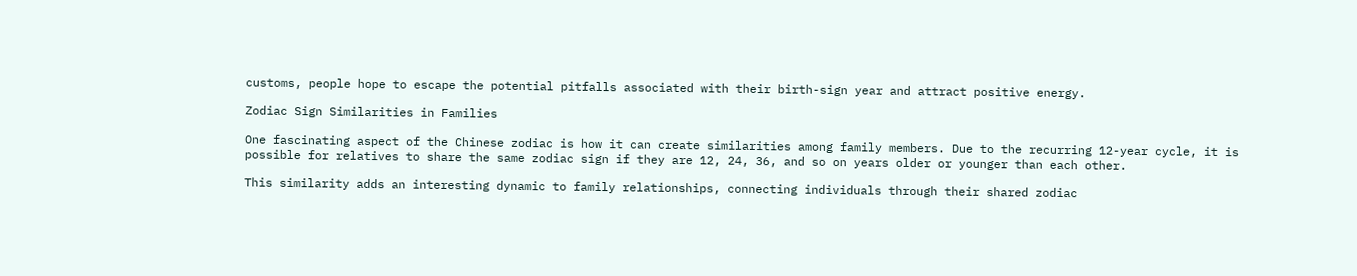customs, people hope to escape the potential pitfalls associated with their birth-sign year and attract positive energy.

Zodiac Sign Similarities in Families

One fascinating aspect of the Chinese zodiac is how it can create similarities among family members. Due to the recurring 12-year cycle, it is possible for relatives to share the same zodiac sign if they are 12, 24, 36, and so on years older or younger than each other.

This similarity adds an interesting dynamic to family relationships, connecting individuals through their shared zodiac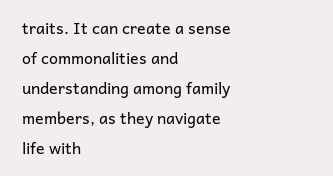traits. It can create a sense of commonalities and understanding among family members, as they navigate life with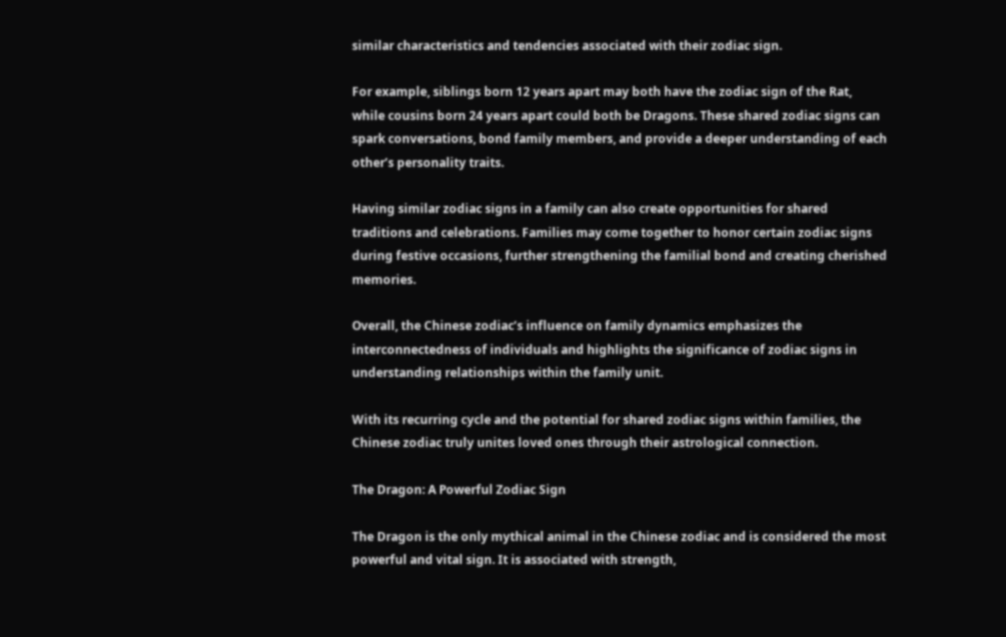similar characteristics and tendencies associated with their zodiac sign.

For example, siblings born 12 years apart may both have the zodiac sign of the Rat, while cousins born 24 years apart could both be Dragons. These shared zodiac signs can spark conversations, bond family members, and provide a deeper understanding of each other’s personality traits.

Having similar zodiac signs in a family can also create opportunities for shared traditions and celebrations. Families may come together to honor certain zodiac signs during festive occasions, further strengthening the familial bond and creating cherished memories.

Overall, the Chinese zodiac’s influence on family dynamics emphasizes the interconnectedness of individuals and highlights the significance of zodiac signs in understanding relationships within the family unit.

With its recurring cycle and the potential for shared zodiac signs within families, the Chinese zodiac truly unites loved ones through their astrological connection.

The Dragon: A Powerful Zodiac Sign

The Dragon is the only mythical animal in the Chinese zodiac and is considered the most powerful and vital sign. It is associated with strength,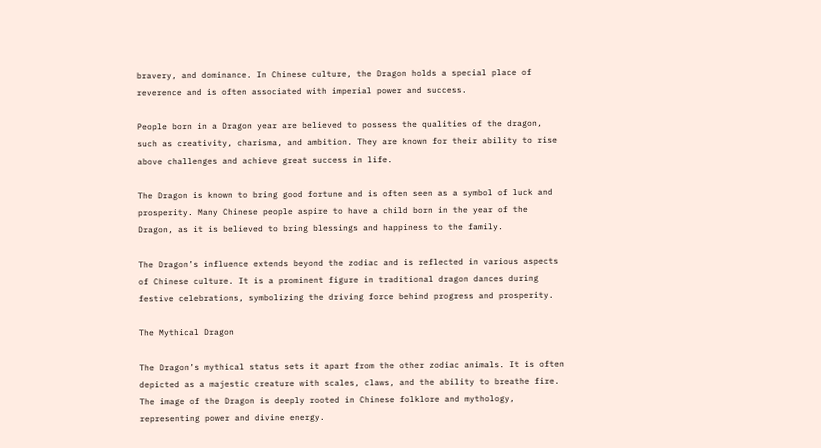bravery, and dominance. In Chinese culture, the Dragon holds a special place of reverence and is often associated with imperial power and success.

People born in a Dragon year are believed to possess the qualities of the dragon, such as creativity, charisma, and ambition. They are known for their ability to rise above challenges and achieve great success in life.

The Dragon is known to bring good fortune and is often seen as a symbol of luck and prosperity. Many Chinese people aspire to have a child born in the year of the Dragon, as it is believed to bring blessings and happiness to the family.

The Dragon’s influence extends beyond the zodiac and is reflected in various aspects of Chinese culture. It is a prominent figure in traditional dragon dances during festive celebrations, symbolizing the driving force behind progress and prosperity.

The Mythical Dragon

The Dragon’s mythical status sets it apart from the other zodiac animals. It is often depicted as a majestic creature with scales, claws, and the ability to breathe fire. The image of the Dragon is deeply rooted in Chinese folklore and mythology, representing power and divine energy.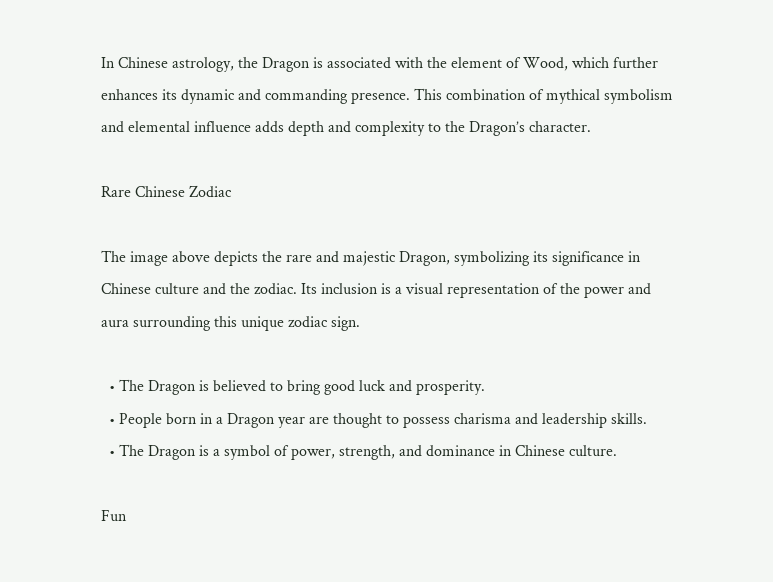In Chinese astrology, the Dragon is associated with the element of Wood, which further enhances its dynamic and commanding presence. This combination of mythical symbolism and elemental influence adds depth and complexity to the Dragon’s character.

Rare Chinese Zodiac

The image above depicts the rare and majestic Dragon, symbolizing its significance in Chinese culture and the zodiac. Its inclusion is a visual representation of the power and aura surrounding this unique zodiac sign.

  • The Dragon is believed to bring good luck and prosperity.
  • People born in a Dragon year are thought to possess charisma and leadership skills.
  • The Dragon is a symbol of power, strength, and dominance in Chinese culture.

Fun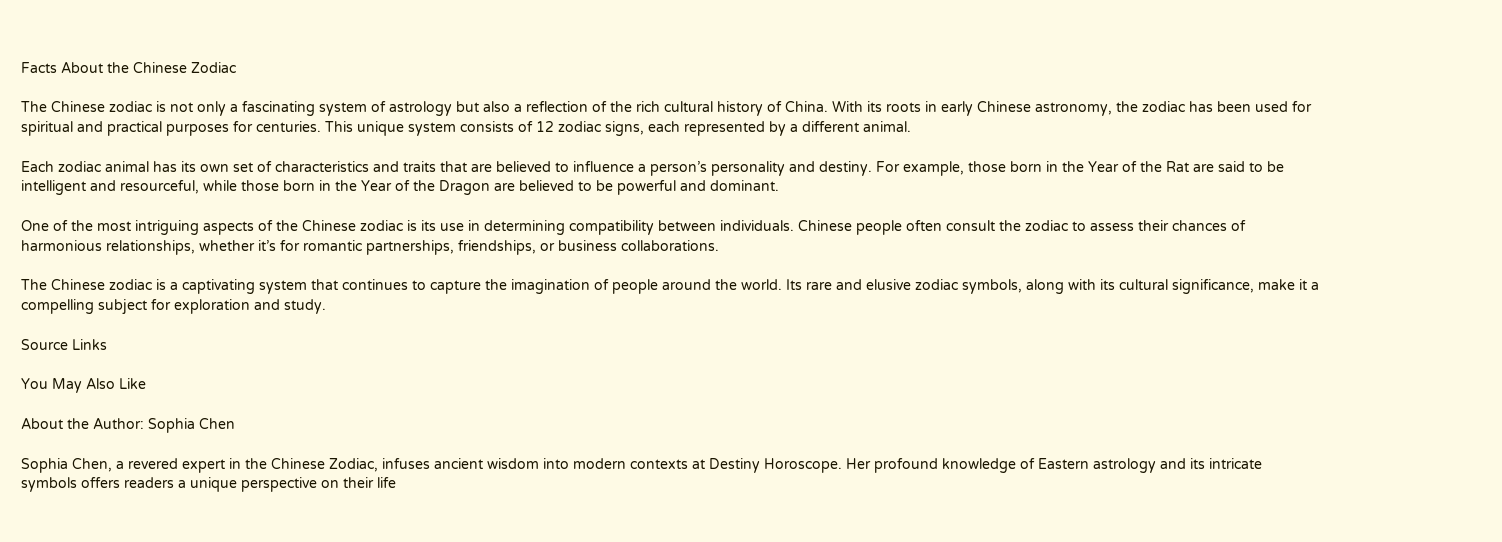Facts About the Chinese Zodiac

The Chinese zodiac is not only a fascinating system of astrology but also a reflection of the rich cultural history of China. With its roots in early Chinese astronomy, the zodiac has been used for spiritual and practical purposes for centuries. This unique system consists of 12 zodiac signs, each represented by a different animal.

Each zodiac animal has its own set of characteristics and traits that are believed to influence a person’s personality and destiny. For example, those born in the Year of the Rat are said to be intelligent and resourceful, while those born in the Year of the Dragon are believed to be powerful and dominant.

One of the most intriguing aspects of the Chinese zodiac is its use in determining compatibility between individuals. Chinese people often consult the zodiac to assess their chances of harmonious relationships, whether it’s for romantic partnerships, friendships, or business collaborations.

The Chinese zodiac is a captivating system that continues to capture the imagination of people around the world. Its rare and elusive zodiac symbols, along with its cultural significance, make it a compelling subject for exploration and study.

Source Links

You May Also Like

About the Author: Sophia Chen

Sophia Chen, a revered expert in the Chinese Zodiac, infuses ancient wisdom into modern contexts at Destiny Horoscope. Her profound knowledge of Eastern astrology and its intricate symbols offers readers a unique perspective on their life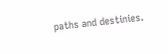paths and destinies.